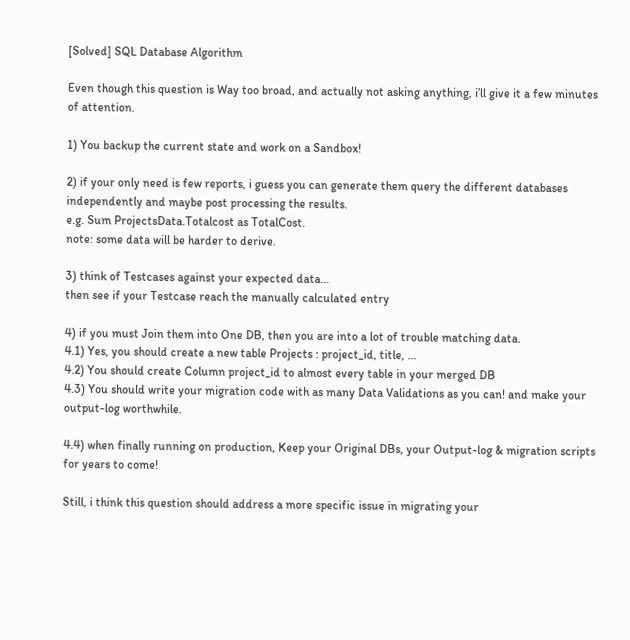[Solved] SQL Database Algorithm

Even though this question is Way too broad, and actually not asking anything, i’ll give it a few minutes of attention.

1) You backup the current state and work on a Sandbox!

2) if your only need is few reports, i guess you can generate them query the different databases independently and maybe post processing the results.
e.g. Sum ProjectsData.Totalcost as TotalCost.
note: some data will be harder to derive.

3) think of Testcases against your expected data…
then see if your Testcase reach the manually calculated entry

4) if you must Join them into One DB, then you are into a lot of trouble matching data.
4.1) Yes, you should create a new table Projects : project_id, title, ...
4.2) You should create Column project_id to almost every table in your merged DB
4.3) You should write your migration code with as many Data Validations as you can! and make your output-log worthwhile.

4.4) when finally running on production, Keep your Original DBs, your Output-log & migration scripts for years to come!

Still, i think this question should address a more specific issue in migrating your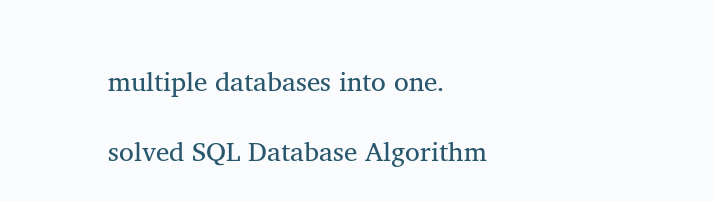multiple databases into one.

solved SQL Database Algorithm